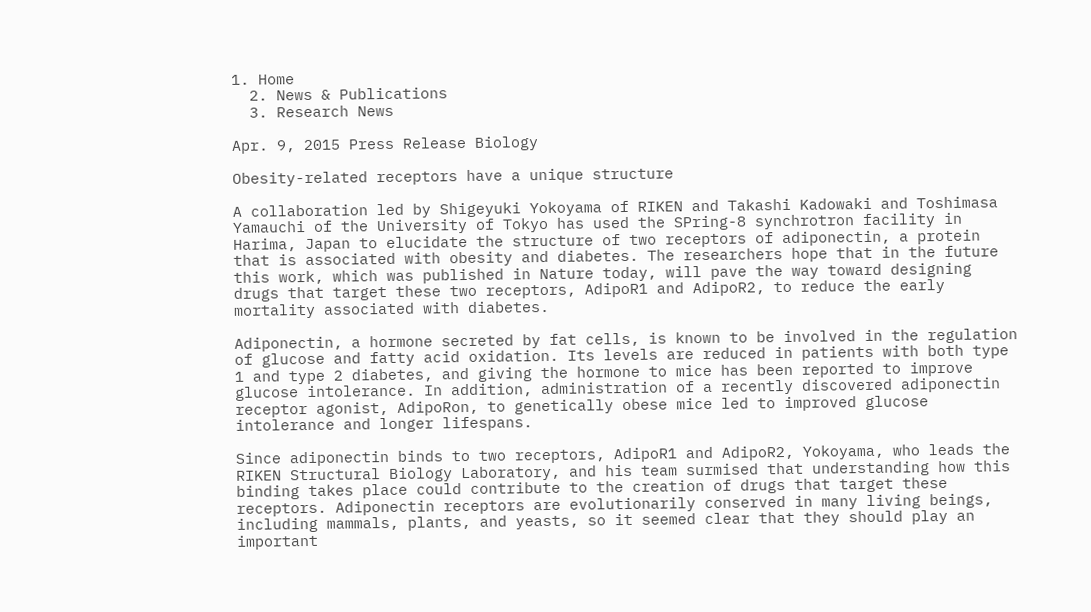1. Home
  2. News & Publications
  3. Research News

Apr. 9, 2015 Press Release Biology

Obesity-related receptors have a unique structure

A collaboration led by Shigeyuki Yokoyama of RIKEN and Takashi Kadowaki and Toshimasa Yamauchi of the University of Tokyo has used the SPring-8 synchrotron facility in Harima, Japan to elucidate the structure of two receptors of adiponectin, a protein that is associated with obesity and diabetes. The researchers hope that in the future this work, which was published in Nature today, will pave the way toward designing drugs that target these two receptors, AdipoR1 and AdipoR2, to reduce the early mortality associated with diabetes.

Adiponectin, a hormone secreted by fat cells, is known to be involved in the regulation of glucose and fatty acid oxidation. Its levels are reduced in patients with both type 1 and type 2 diabetes, and giving the hormone to mice has been reported to improve glucose intolerance. In addition, administration of a recently discovered adiponectin receptor agonist, AdipoRon, to genetically obese mice led to improved glucose intolerance and longer lifespans.

Since adiponectin binds to two receptors, AdipoR1 and AdipoR2, Yokoyama, who leads the RIKEN Structural Biology Laboratory, and his team surmised that understanding how this binding takes place could contribute to the creation of drugs that target these receptors. Adiponectin receptors are evolutionarily conserved in many living beings, including mammals, plants, and yeasts, so it seemed clear that they should play an important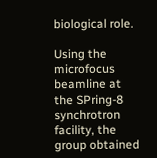biological role.

Using the microfocus beamline at the SPring-8 synchrotron facility, the group obtained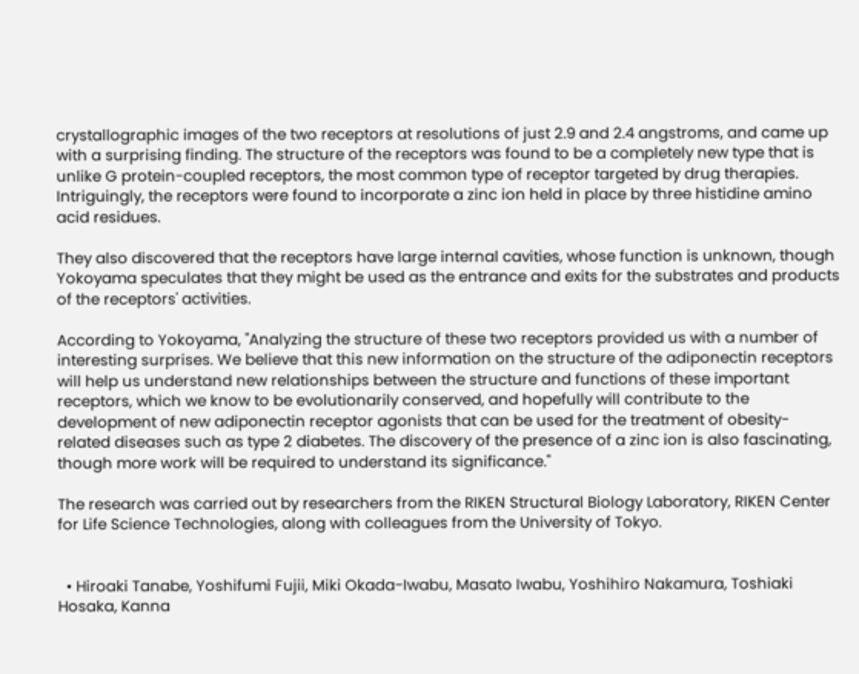crystallographic images of the two receptors at resolutions of just 2.9 and 2.4 angstroms, and came up with a surprising finding. The structure of the receptors was found to be a completely new type that is unlike G protein-coupled receptors, the most common type of receptor targeted by drug therapies. Intriguingly, the receptors were found to incorporate a zinc ion held in place by three histidine amino acid residues.

They also discovered that the receptors have large internal cavities, whose function is unknown, though Yokoyama speculates that they might be used as the entrance and exits for the substrates and products of the receptors' activities.

According to Yokoyama, "Analyzing the structure of these two receptors provided us with a number of interesting surprises. We believe that this new information on the structure of the adiponectin receptors will help us understand new relationships between the structure and functions of these important receptors, which we know to be evolutionarily conserved, and hopefully will contribute to the development of new adiponectin receptor agonists that can be used for the treatment of obesity-related diseases such as type 2 diabetes. The discovery of the presence of a zinc ion is also fascinating, though more work will be required to understand its significance."

The research was carried out by researchers from the RIKEN Structural Biology Laboratory, RIKEN Center for Life Science Technologies, along with colleagues from the University of Tokyo.


  • Hiroaki Tanabe, Yoshifumi Fujii, Miki Okada-Iwabu, Masato Iwabu, Yoshihiro Nakamura, Toshiaki Hosaka, Kanna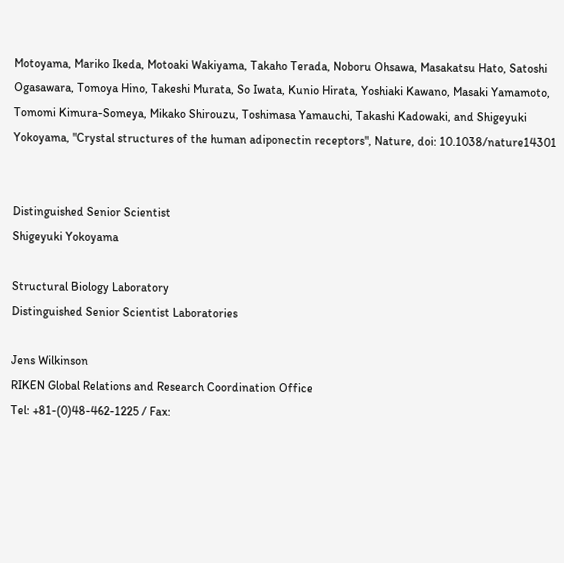Motoyama, Mariko Ikeda, Motoaki Wakiyama, Takaho Terada, Noboru Ohsawa, Masakatsu Hato, Satoshi Ogasawara, Tomoya Hino, Takeshi Murata, So Iwata, Kunio Hirata, Yoshiaki Kawano, Masaki Yamamoto, Tomomi Kimura-Someya, Mikako Shirouzu, Toshimasa Yamauchi, Takashi Kadowaki, and Shigeyuki Yokoyama, "Crystal structures of the human adiponectin receptors", Nature, doi: 10.1038/nature14301


Distinguished Senior Scientist
Shigeyuki Yokoyama

Structural Biology Laboratory
Distinguished Senior Scientist Laboratories

Jens Wilkinson
RIKEN Global Relations and Research Coordination Office
Tel: +81-(0)48-462-1225 / Fax: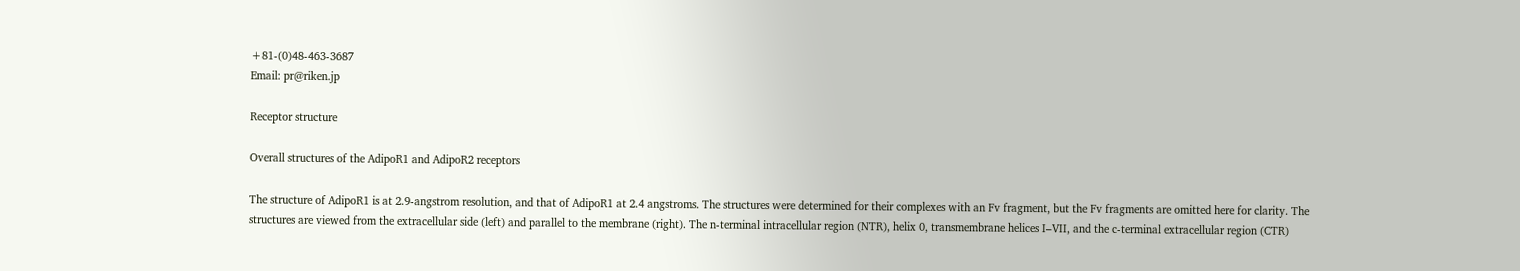+81-(0)48-463-3687
Email: pr@riken.jp

Receptor structure

Overall structures of the AdipoR1 and AdipoR2 receptors

The structure of AdipoR1 is at 2.9-angstrom resolution, and that of AdipoR1 at 2.4 angstroms. The structures were determined for their complexes with an Fv fragment, but the Fv fragments are omitted here for clarity. The structures are viewed from the extracellular side (left) and parallel to the membrane (right). The n-terminal intracellular region (NTR), helix 0, transmembrane helices I–VII, and the c-terminal extracellular region (CTR)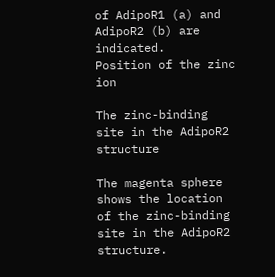of AdipoR1 (a) and AdipoR2 (b) are indicated.
Position of the zinc ion

The zinc-binding site in the AdipoR2 structure

The magenta sphere shows the location of the zinc-binding site in the AdipoR2 structure.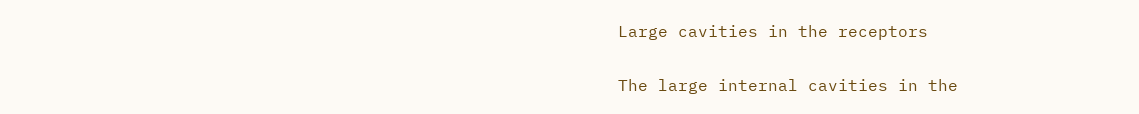Large cavities in the receptors

The large internal cavities in the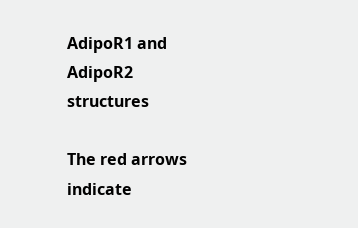AdipoR1 and AdipoR2 structures

The red arrows indicate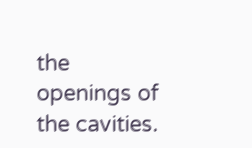the openings of the cavities.